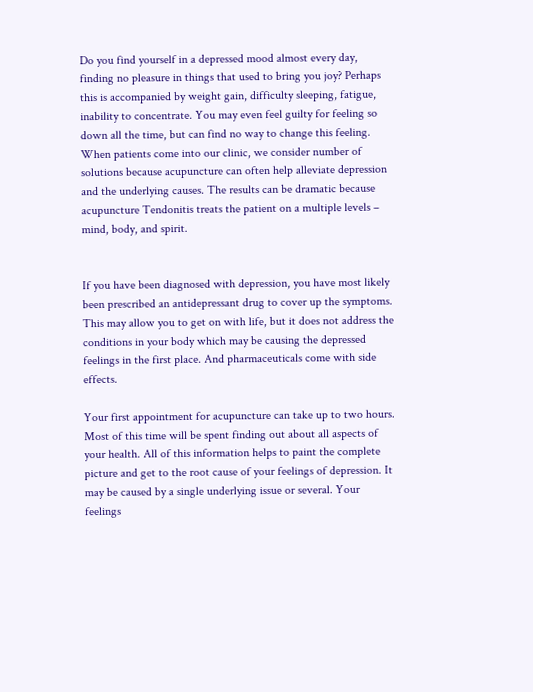Do you find yourself in a depressed mood almost every day, finding no pleasure in things that used to bring you joy? Perhaps this is accompanied by weight gain, difficulty sleeping, fatigue, inability to concentrate. You may even feel guilty for feeling so down all the time, but can find no way to change this feeling. When patients come into our clinic, we consider number of solutions because acupuncture can often help alleviate depression and the underlying causes. The results can be dramatic because acupuncture Tendonitis treats the patient on a multiple levels – mind, body, and spirit.


If you have been diagnosed with depression, you have most likely been prescribed an antidepressant drug to cover up the symptoms. This may allow you to get on with life, but it does not address the conditions in your body which may be causing the depressed feelings in the first place. And pharmaceuticals come with side effects.

Your first appointment for acupuncture can take up to two hours. Most of this time will be spent finding out about all aspects of your health. All of this information helps to paint the complete picture and get to the root cause of your feelings of depression. It may be caused by a single underlying issue or several. Your feelings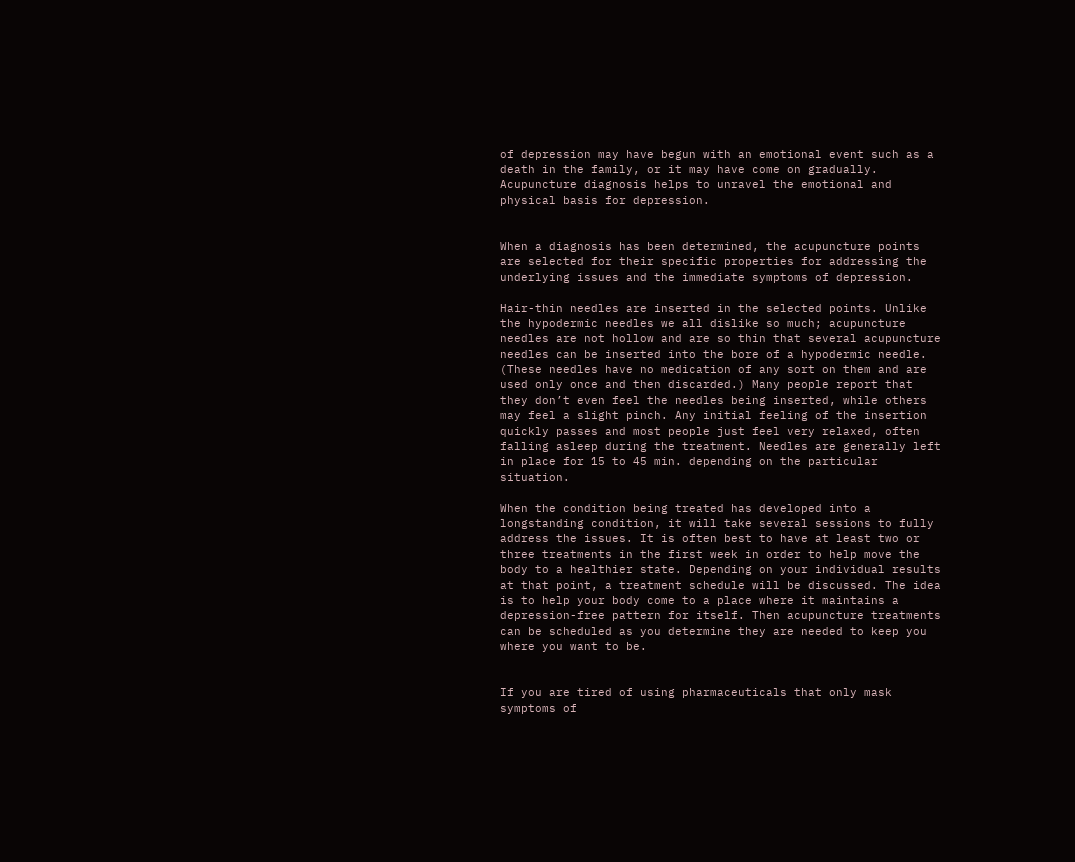of depression may have begun with an emotional event such as a death in the family, or it may have come on gradually. Acupuncture diagnosis helps to unravel the emotional and physical basis for depression.


When a diagnosis has been determined, the acupuncture points are selected for their specific properties for addressing the underlying issues and the immediate symptoms of depression.

Hair-thin needles are inserted in the selected points. Unlike the hypodermic needles we all dislike so much; acupuncture needles are not hollow and are so thin that several acupuncture needles can be inserted into the bore of a hypodermic needle. (These needles have no medication of any sort on them and are used only once and then discarded.) Many people report that they don’t even feel the needles being inserted, while others may feel a slight pinch. Any initial feeling of the insertion quickly passes and most people just feel very relaxed, often falling asleep during the treatment. Needles are generally left in place for 15 to 45 min. depending on the particular situation.

When the condition being treated has developed into a longstanding condition, it will take several sessions to fully address the issues. It is often best to have at least two or three treatments in the first week in order to help move the body to a healthier state. Depending on your individual results at that point, a treatment schedule will be discussed. The idea is to help your body come to a place where it maintains a depression-free pattern for itself. Then acupuncture treatments can be scheduled as you determine they are needed to keep you where you want to be.


If you are tired of using pharmaceuticals that only mask symptoms of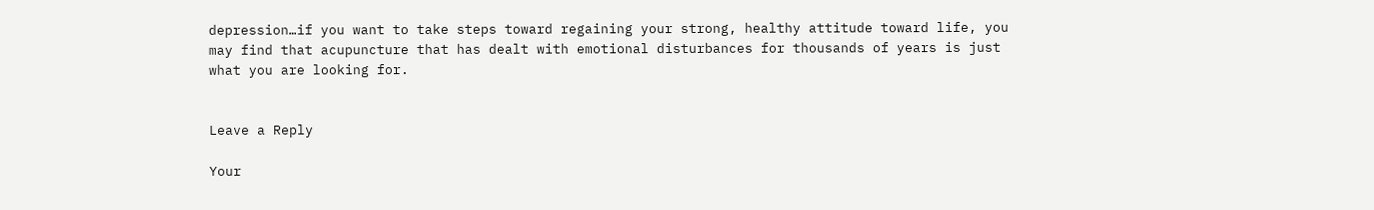depression…if you want to take steps toward regaining your strong, healthy attitude toward life, you may find that acupuncture that has dealt with emotional disturbances for thousands of years is just what you are looking for.


Leave a Reply

Your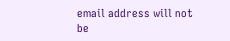email address will not be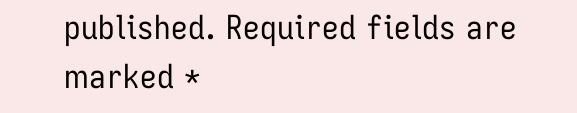published. Required fields are marked *